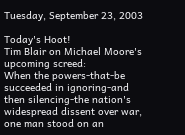Tuesday, September 23, 2003

Today's Hoot!
Tim Blair on Michael Moore's upcoming screed:
When the powers-that-be succeeded in ignoring-and then silencing-the nation's widespread dissent over war, one man stood on an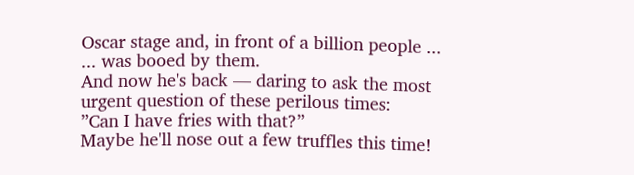Oscar stage and, in front of a billion people ...
... was booed by them.
And now he's back — daring to ask the most urgent question of these perilous times:
”Can I have fries with that?”
Maybe he'll nose out a few truffles this time!